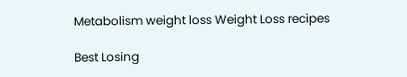Metabolism weight loss Weight Loss recipes

Best Losing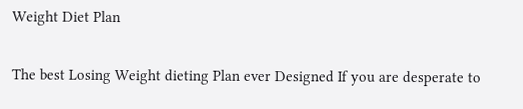Weight Diet Plan

The best Losing Weight dieting Plan ever Designed If you are desperate to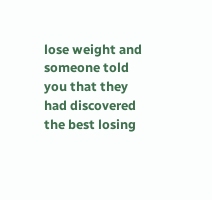lose weight and someone told you that they had discovered the best losing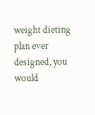weight dieting plan ever designed, you would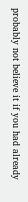probably not believe it if you had already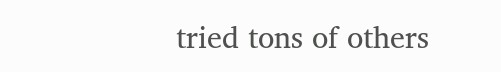tried tons of others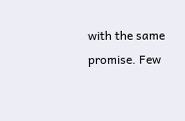with the same promise. Few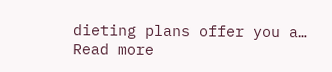dieting plans offer you a…
Read more